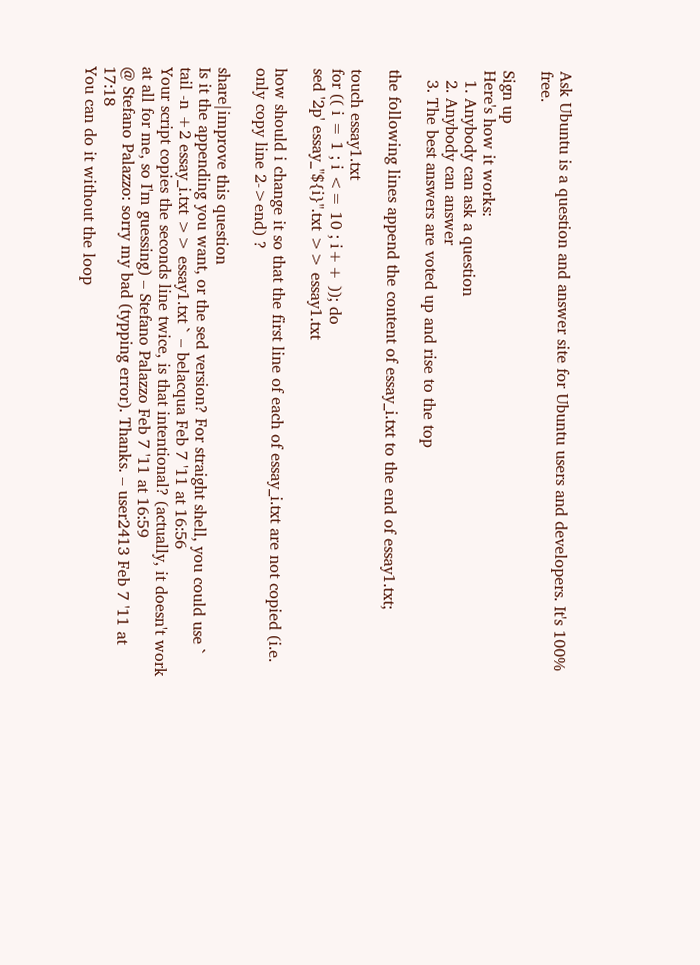Ask Ubuntu is a question and answer site for Ubuntu users and developers. It's 100% free.

Sign up
Here's how it works:
  1. Anybody can ask a question
  2. Anybody can answer
  3. The best answers are voted up and rise to the top

the following lines append the content of essay_i.txt to the end of essay1.txt;

touch essay1.txt
for (( i = 1 ; i <= 10 ; i++ )); do
sed '2p' essay_"${i}".txt >> essay1.txt

how should i change it so that the first line of each of essay_i.txt are not copied (i.e. only copy line 2->end) ?

share|improve this question
Is it the appending you want, or the sed version? For straight shell, you could use ` tail -n +2 essay_i.txt >> essay1.txt ` – belacqua Feb 7 '11 at 16:56
Your script copies the seconds line twice, is that intentional? (actually, it doesn't work at all for me, so I'm guessing) – Stefano Palazzo Feb 7 '11 at 16:59
@ Stefano Palazzo: sorry my bad (typping error). Thanks. – user2413 Feb 7 '11 at 17:18
You can do it without the loop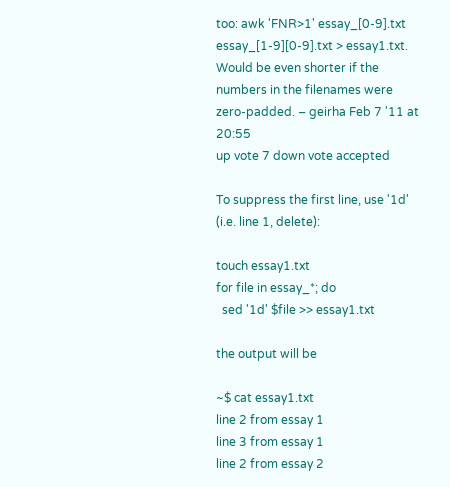too: awk 'FNR>1' essay_[0-9].txt essay_[1-9][0-9].txt > essay1.txt. Would be even shorter if the numbers in the filenames were zero-padded. – geirha Feb 7 '11 at 20:55
up vote 7 down vote accepted

To suppress the first line, use '1d' (i.e. line 1, delete):

touch essay1.txt
for file in essay_*; do
  sed '1d' $file >> essay1.txt

the output will be

~$ cat essay1.txt
line 2 from essay 1
line 3 from essay 1
line 2 from essay 2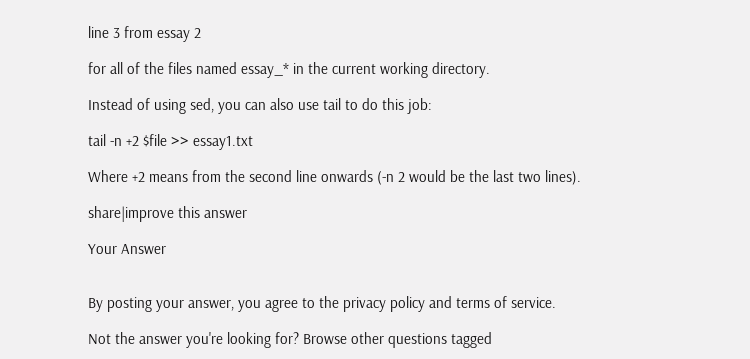line 3 from essay 2

for all of the files named essay_* in the current working directory.

Instead of using sed, you can also use tail to do this job:

tail -n +2 $file >> essay1.txt

Where +2 means from the second line onwards (-n 2 would be the last two lines).

share|improve this answer

Your Answer


By posting your answer, you agree to the privacy policy and terms of service.

Not the answer you're looking for? Browse other questions tagged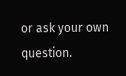or ask your own question.